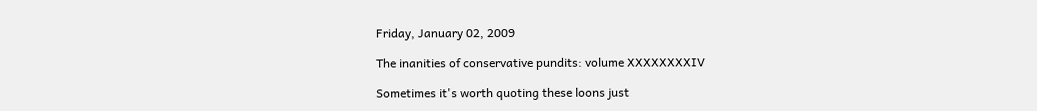Friday, January 02, 2009

The inanities of conservative pundits: volume XXXXXXXXIV

Sometimes it's worth quoting these loons just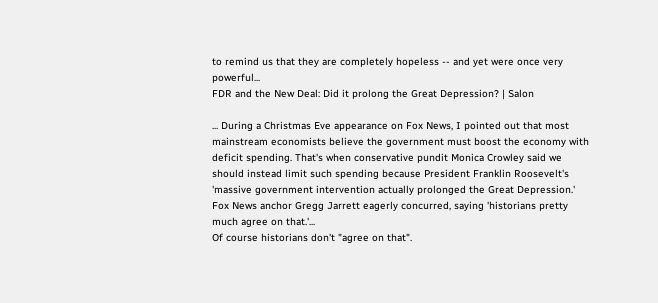to remind us that they are completely hopeless -- and yet were once very powerful...
FDR and the New Deal: Did it prolong the Great Depression? | Salon

... During a Christmas Eve appearance on Fox News, I pointed out that most mainstream economists believe the government must boost the economy with deficit spending. That's when conservative pundit Monica Crowley said we should instead limit such spending because President Franklin Roosevelt's 'massive government intervention actually prolonged the Great Depression.' Fox News anchor Gregg Jarrett eagerly concurred, saying 'historians pretty much agree on that.'...
Of course historians don't "agree on that".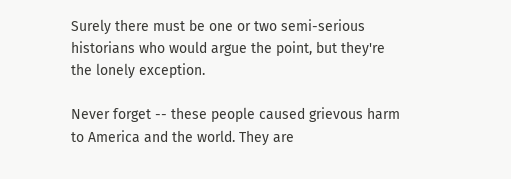Surely there must be one or two semi-serious historians who would argue the point, but they're the lonely exception.

Never forget -- these people caused grievous harm to America and the world. They are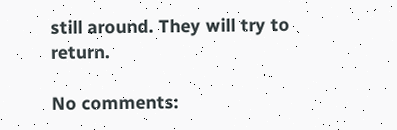still around. They will try to return.

No comments: